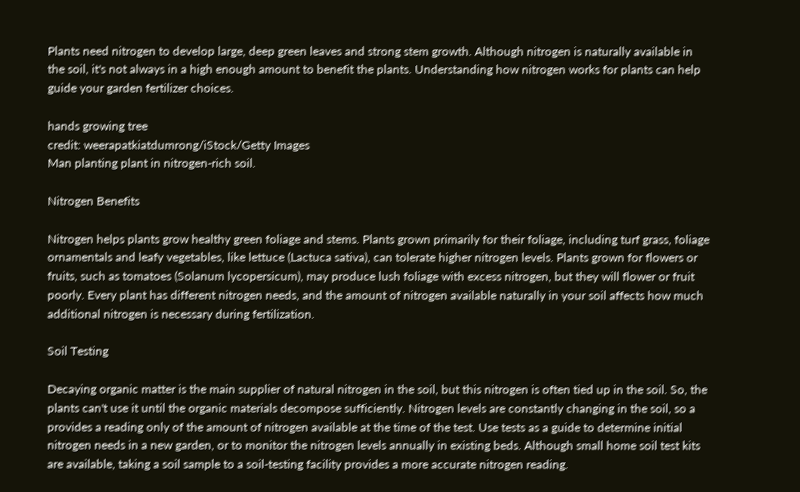Plants need nitrogen to develop large, deep green leaves and strong stem growth. Although nitrogen is naturally available in the soil, it's not always in a high enough amount to benefit the plants. Understanding how nitrogen works for plants can help guide your garden fertilizer choices.

hands growing tree
credit: weerapatkiatdumrong/iStock/Getty Images
Man planting plant in nitrogen-rich soil.

Nitrogen Benefits

Nitrogen helps plants grow healthy green foliage and stems. Plants grown primarily for their foliage, including turf grass, foliage ornamentals and leafy vegetables, like lettuce (Lactuca sativa), can tolerate higher nitrogen levels. Plants grown for flowers or fruits, such as tomatoes (Solanum lycopersicum), may produce lush foliage with excess nitrogen, but they will flower or fruit poorly. Every plant has different nitrogen needs, and the amount of nitrogen available naturally in your soil affects how much additional nitrogen is necessary during fertilization.

Soil Testing

Decaying organic matter is the main supplier of natural nitrogen in the soil, but this nitrogen is often tied up in the soil. So, the plants can't use it until the organic materials decompose sufficiently. Nitrogen levels are constantly changing in the soil, so a provides a reading only of the amount of nitrogen available at the time of the test. Use tests as a guide to determine initial nitrogen needs in a new garden, or to monitor the nitrogen levels annually in existing beds. Although small home soil test kits are available, taking a soil sample to a soil-testing facility provides a more accurate nitrogen reading.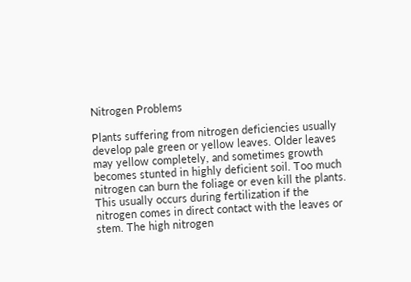Nitrogen Problems

Plants suffering from nitrogen deficiencies usually develop pale green or yellow leaves. Older leaves may yellow completely, and sometimes growth becomes stunted in highly deficient soil. Too much nitrogen can burn the foliage or even kill the plants. This usually occurs during fertilization if the nitrogen comes in direct contact with the leaves or stem. The high nitrogen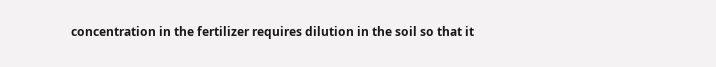concentration in the fertilizer requires dilution in the soil so that it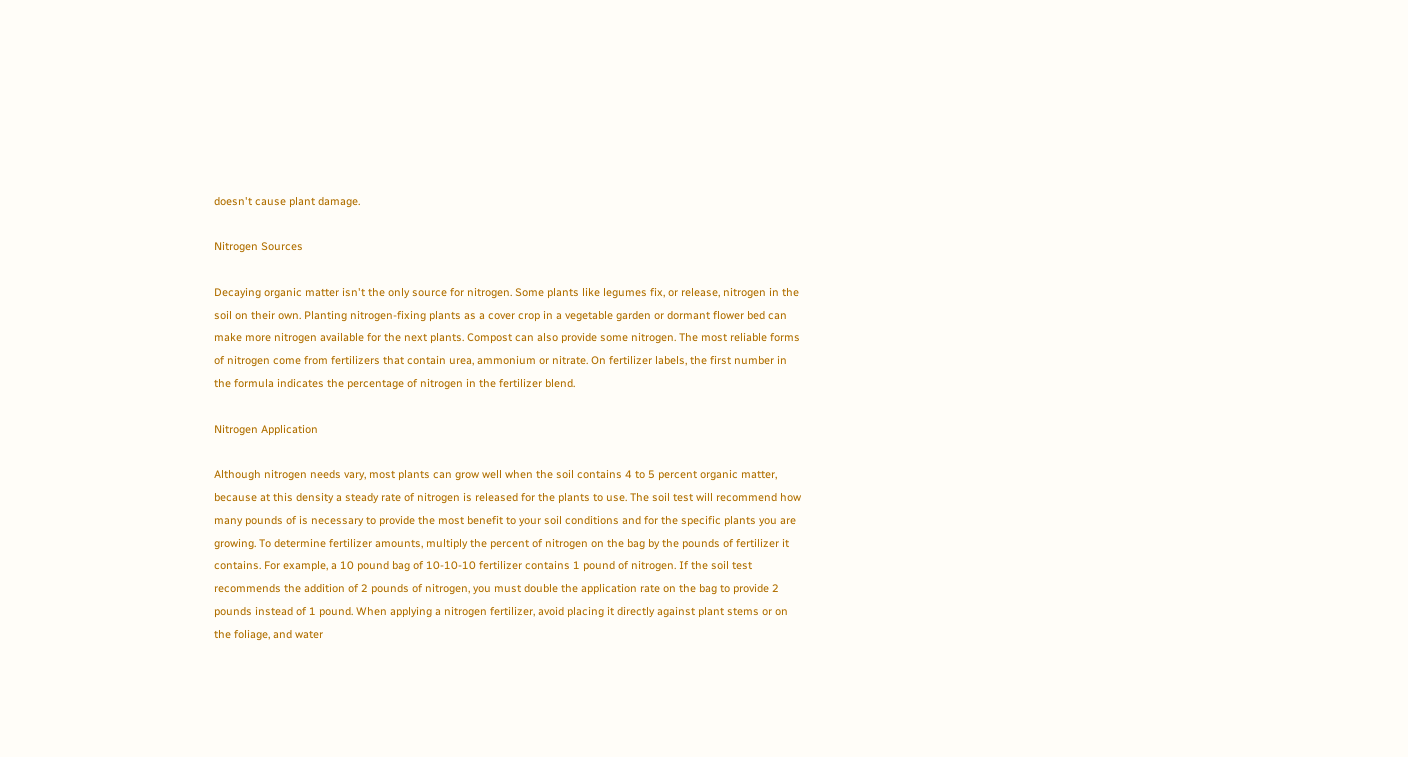doesn't cause plant damage.

Nitrogen Sources

Decaying organic matter isn't the only source for nitrogen. Some plants like legumes fix, or release, nitrogen in the soil on their own. Planting nitrogen-fixing plants as a cover crop in a vegetable garden or dormant flower bed can make more nitrogen available for the next plants. Compost can also provide some nitrogen. The most reliable forms of nitrogen come from fertilizers that contain urea, ammonium or nitrate. On fertilizer labels, the first number in the formula indicates the percentage of nitrogen in the fertilizer blend.

Nitrogen Application

Although nitrogen needs vary, most plants can grow well when the soil contains 4 to 5 percent organic matter, because at this density a steady rate of nitrogen is released for the plants to use. The soil test will recommend how many pounds of is necessary to provide the most benefit to your soil conditions and for the specific plants you are growing. To determine fertilizer amounts, multiply the percent of nitrogen on the bag by the pounds of fertilizer it contains. For example, a 10 pound bag of 10-10-10 fertilizer contains 1 pound of nitrogen. If the soil test recommends the addition of 2 pounds of nitrogen, you must double the application rate on the bag to provide 2 pounds instead of 1 pound. When applying a nitrogen fertilizer, avoid placing it directly against plant stems or on the foliage, and water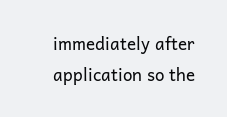immediately after application so the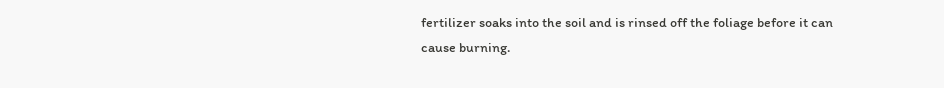fertilizer soaks into the soil and is rinsed off the foliage before it can cause burning.